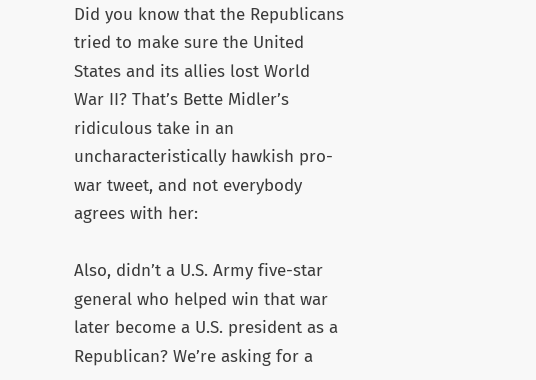Did you know that the Republicans tried to make sure the United States and its allies lost World War II? That’s Bette Midler’s ridiculous take in an uncharacteristically hawkish pro-war tweet, and not everybody agrees with her:

Also, didn’t a U.S. Army five-star general who helped win that war later become a U.S. president as a Republican? We’re asking for a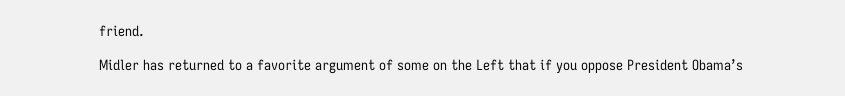friend.

Midler has returned to a favorite argument of some on the Left that if you oppose President Obama’s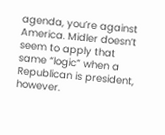agenda, you’re against America. Midler doesn’t seem to apply that same “logic” when a Republican is president, however.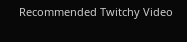Recommended Twitchy Video